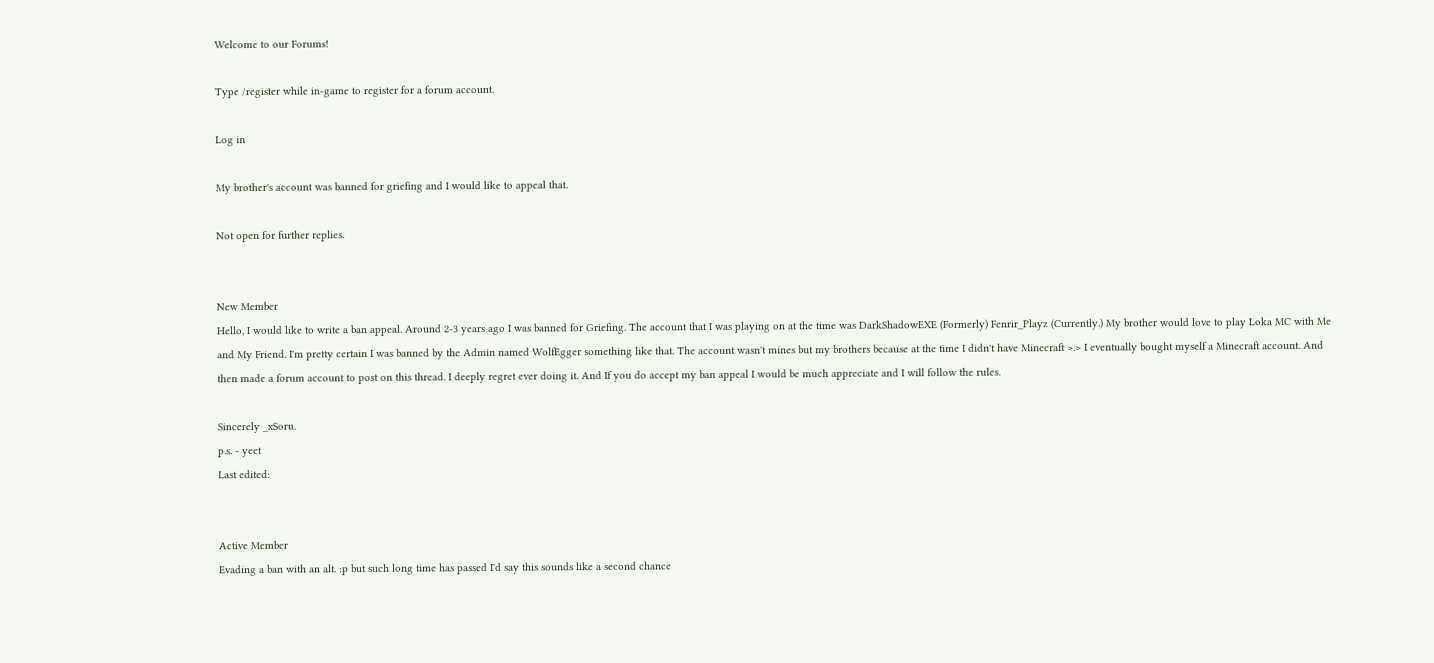Welcome to our Forums!

Type /register while in-game to register for a forum account.

Log in

My brother's account was banned for griefing and I would like to appeal that.

Not open for further replies.


New Member
Hello, I would like to write a ban appeal. Around 2-3 years ago I was banned for Griefing. The account that I was playing on at the time was DarkShadowEXE (Formerly) Fenrir_Playz (Currently.) My brother would love to play Loka MC with Me and My Friend. I'm pretty certain I was banned by the Admin named WolfEgger something like that. The account wasn't mines but my brothers because at the time I didn't have Minecraft >.> I eventually bought myself a Minecraft account. And then made a forum account to post on this thread. I deeply regret ever doing it. And If you do accept my ban appeal I would be much appreciate and I will follow the rules.

Sincerely _xSoru.
p.s. - yeet
Last edited:


Active Member
Evading a ban with an alt. :p but such long time has passed I'd say this sounds like a second chance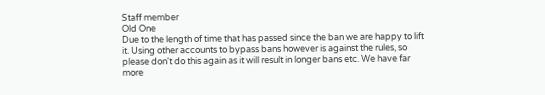Staff member
Old One
Due to the length of time that has passed since the ban we are happy to lift it. Using other accounts to bypass bans however is against the rules, so please don't do this again as it will result in longer bans etc. We have far more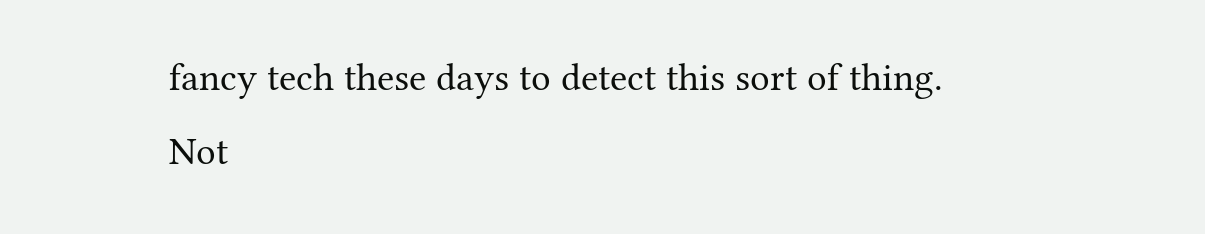fancy tech these days to detect this sort of thing.
Not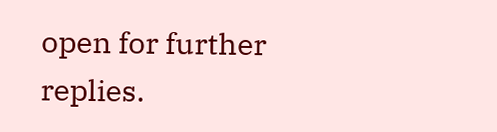open for further replies.